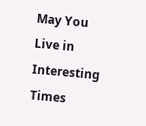May You Live in Interesting Times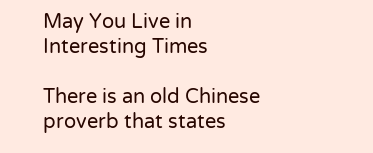May You Live in Interesting Times

There is an old Chinese proverb that states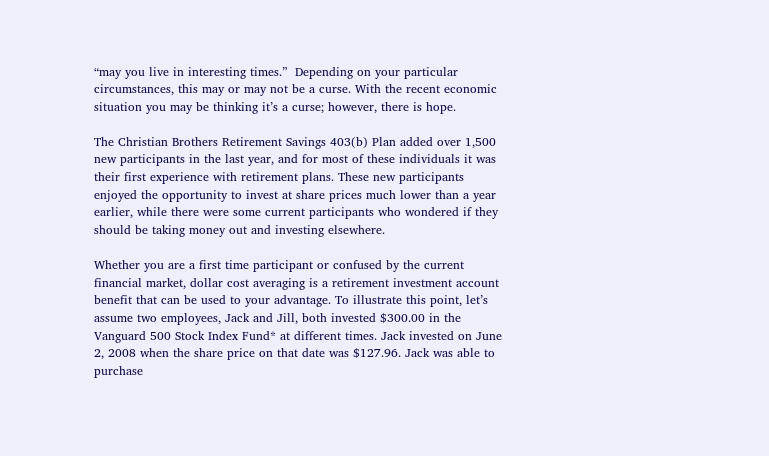“may you live in interesting times.”  Depending on your particular circumstances, this may or may not be a curse. With the recent economic situation you may be thinking it’s a curse; however, there is hope.

The Christian Brothers Retirement Savings 403(b) Plan added over 1,500 new participants in the last year, and for most of these individuals it was their first experience with retirement plans. These new participants enjoyed the opportunity to invest at share prices much lower than a year earlier, while there were some current participants who wondered if they should be taking money out and investing elsewhere.

Whether you are a first time participant or confused by the current financial market, dollar cost averaging is a retirement investment account benefit that can be used to your advantage. To illustrate this point, let’s assume two employees, Jack and Jill, both invested $300.00 in the Vanguard 500 Stock Index Fund* at different times. Jack invested on June 2, 2008 when the share price on that date was $127.96. Jack was able to purchase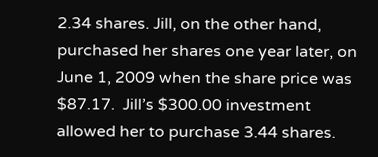2.34 shares. Jill, on the other hand, purchased her shares one year later, on June 1, 2009 when the share price was $87.17.  Jill’s $300.00 investment allowed her to purchase 3.44 shares.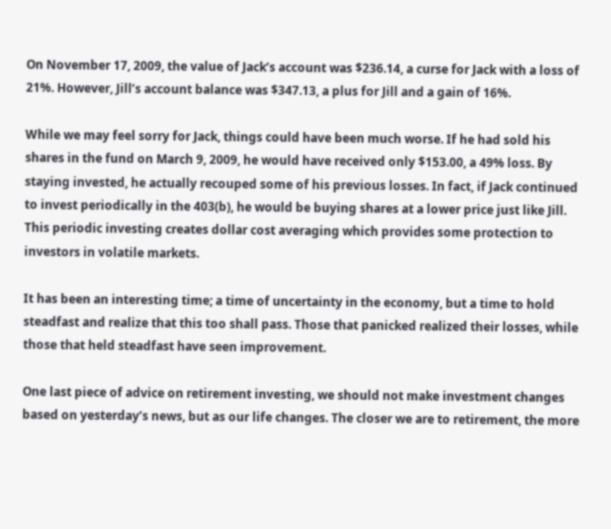On November 17, 2009, the value of Jack’s account was $236.14, a curse for Jack with a loss of 21%. However, Jill’s account balance was $347.13, a plus for Jill and a gain of 16%.

While we may feel sorry for Jack, things could have been much worse. If he had sold his shares in the fund on March 9, 2009, he would have received only $153.00, a 49% loss. By staying invested, he actually recouped some of his previous losses. In fact, if Jack continued to invest periodically in the 403(b), he would be buying shares at a lower price just like Jill. This periodic investing creates dollar cost averaging which provides some protection to investors in volatile markets.

It has been an interesting time; a time of uncertainty in the economy, but a time to hold steadfast and realize that this too shall pass. Those that panicked realized their losses, while those that held steadfast have seen improvement.

One last piece of advice on retirement investing, we should not make investment changes based on yesterday’s news, but as our life changes. The closer we are to retirement, the more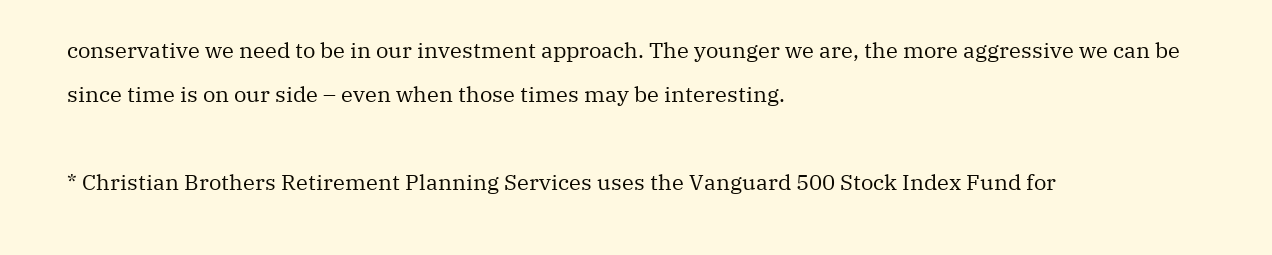conservative we need to be in our investment approach. The younger we are, the more aggressive we can be since time is on our side – even when those times may be interesting.

* Christian Brothers Retirement Planning Services uses the Vanguard 500 Stock Index Fund for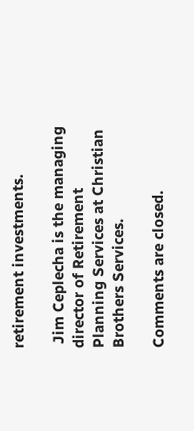retirement investments.

 Jim Ceplecha is the managing director of Retirement Planning Services at Christian Brothers Services.

Comments are closed.